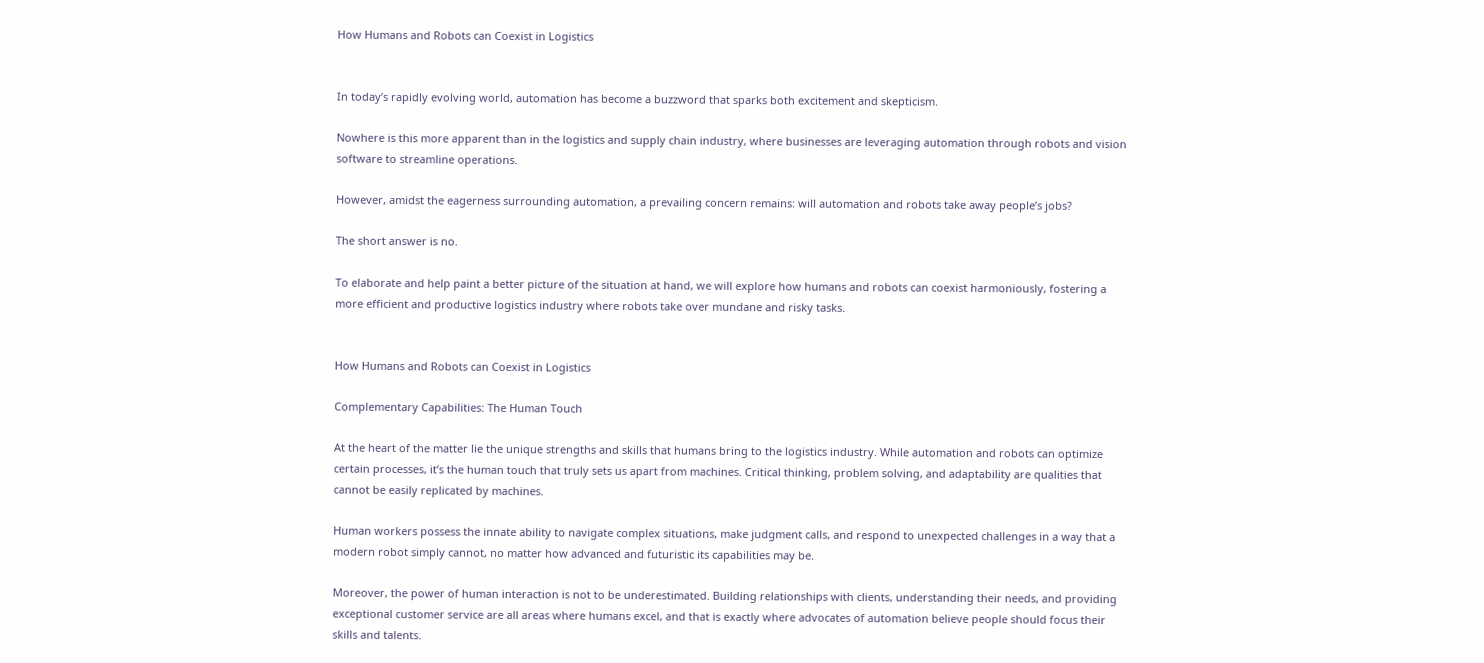How Humans and Robots can Coexist in Logistics


In today’s rapidly evolving world, automation has become a buzzword that sparks both excitement and skepticism.

Nowhere is this more apparent than in the logistics and supply chain industry, where businesses are leveraging automation through robots and vision software to streamline operations.

However, amidst the eagerness surrounding automation, a prevailing concern remains: will automation and robots take away people’s jobs?

The short answer is no.

To elaborate and help paint a better picture of the situation at hand, we will explore how humans and robots can coexist harmoniously, fostering a more efficient and productive logistics industry where robots take over mundane and risky tasks.


How Humans and Robots can Coexist in Logistics

Complementary Capabilities: The Human Touch

At the heart of the matter lie the unique strengths and skills that humans bring to the logistics industry. While automation and robots can optimize certain processes, it’s the human touch that truly sets us apart from machines. Critical thinking, problem solving, and adaptability are qualities that cannot be easily replicated by machines.

Human workers possess the innate ability to navigate complex situations, make judgment calls, and respond to unexpected challenges in a way that a modern robot simply cannot, no matter how advanced and futuristic its capabilities may be.

Moreover, the power of human interaction is not to be underestimated. Building relationships with clients, understanding their needs, and providing exceptional customer service are all areas where humans excel, and that is exactly where advocates of automation believe people should focus their skills and talents.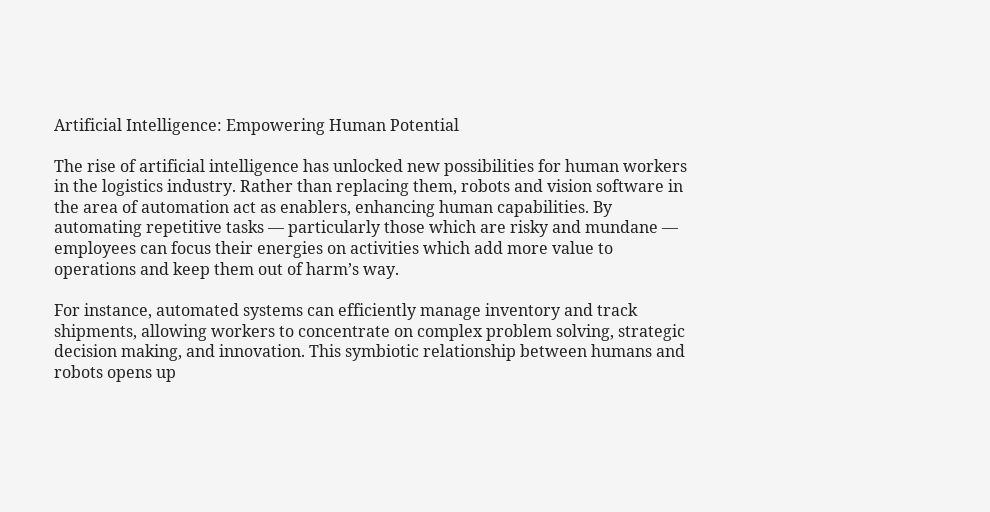Artificial Intelligence: Empowering Human Potential

The rise of artificial intelligence has unlocked new possibilities for human workers in the logistics industry. Rather than replacing them, robots and vision software in the area of automation act as enablers, enhancing human capabilities. By automating repetitive tasks — particularly those which are risky and mundane — employees can focus their energies on activities which add more value to operations and keep them out of harm’s way.

For instance, automated systems can efficiently manage inventory and track shipments, allowing workers to concentrate on complex problem solving, strategic decision making, and innovation. This symbiotic relationship between humans and robots opens up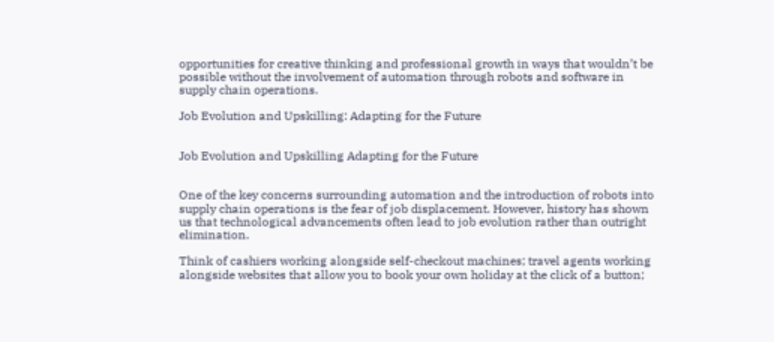opportunities for creative thinking and professional growth in ways that wouldn’t be possible without the involvement of automation through robots and software in supply chain operations.

Job Evolution and Upskilling: Adapting for the Future


Job Evolution and Upskilling Adapting for the Future


One of the key concerns surrounding automation and the introduction of robots into supply chain operations is the fear of job displacement. However, history has shown us that technological advancements often lead to job evolution rather than outright elimination.

Think of cashiers working alongside self-checkout machines; travel agents working alongside websites that allow you to book your own holiday at the click of a button;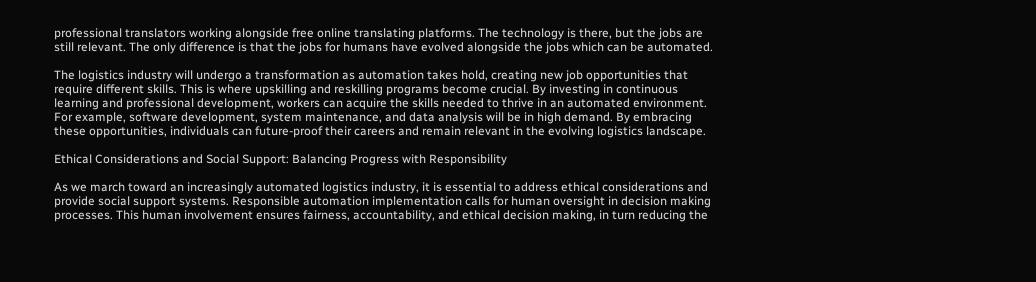professional translators working alongside free online translating platforms. The technology is there, but the jobs are still relevant. The only difference is that the jobs for humans have evolved alongside the jobs which can be automated.

The logistics industry will undergo a transformation as automation takes hold, creating new job opportunities that require different skills. This is where upskilling and reskilling programs become crucial. By investing in continuous learning and professional development, workers can acquire the skills needed to thrive in an automated environment. For example, software development, system maintenance, and data analysis will be in high demand. By embracing these opportunities, individuals can future-proof their careers and remain relevant in the evolving logistics landscape.

Ethical Considerations and Social Support: Balancing Progress with Responsibility

As we march toward an increasingly automated logistics industry, it is essential to address ethical considerations and provide social support systems. Responsible automation implementation calls for human oversight in decision making processes. This human involvement ensures fairness, accountability, and ethical decision making, in turn reducing the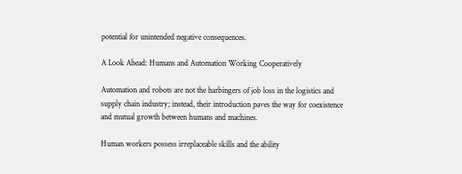potential for unintended negative consequences.

A Look Ahead: Humans and Automation Working Cooperatively

Automation and robots are not the harbingers of job loss in the logistics and supply chain industry; instead, their introduction paves the way for coexistence and mutual growth between humans and machines.

Human workers possess irreplaceable skills and the ability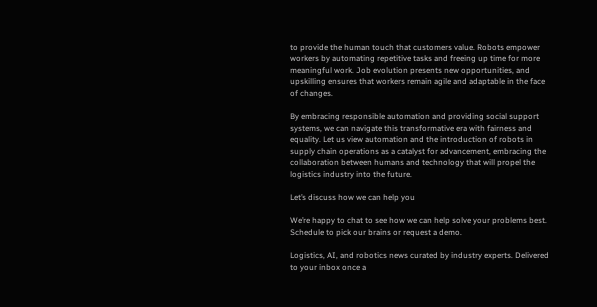to provide the human touch that customers value. Robots empower workers by automating repetitive tasks and freeing up time for more meaningful work. Job evolution presents new opportunities, and upskilling ensures that workers remain agile and adaptable in the face of changes.

By embracing responsible automation and providing social support systems, we can navigate this transformative era with fairness and equality. Let us view automation and the introduction of robots in supply chain operations as a catalyst for advancement, embracing the collaboration between humans and technology that will propel the logistics industry into the future.

Let’s discuss how we can help you

We’re happy to chat to see how we can help solve your problems best. Schedule to pick our brains or request a demo.

Logistics, AI, and robotics news curated by industry experts. Delivered to your inbox once a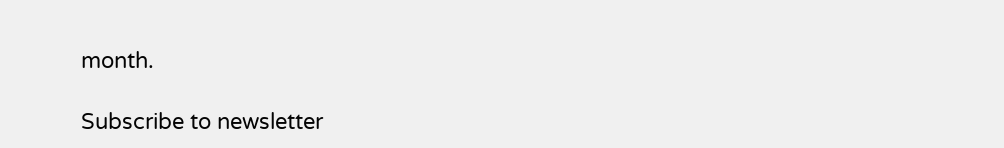month.

Subscribe to newsletter